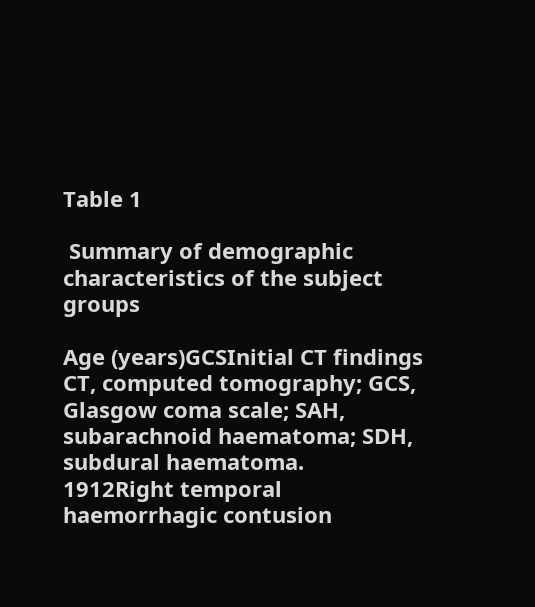Table 1

 Summary of demographic characteristics of the subject groups

Age (years)GCSInitial CT findings
CT, computed tomography; GCS, Glasgow coma scale; SAH, subarachnoid haematoma; SDH, subdural haematoma.
1912Right temporal haemorrhagic contusion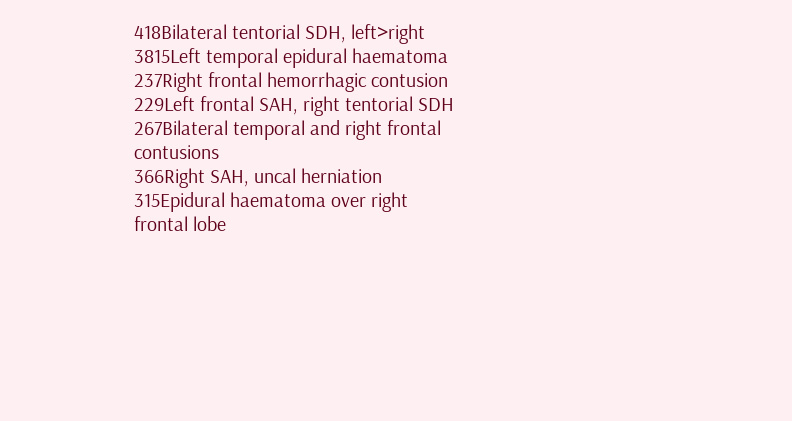418Bilateral tentorial SDH, left>right
3815Left temporal epidural haematoma
237Right frontal hemorrhagic contusion
229Left frontal SAH, right tentorial SDH
267Bilateral temporal and right frontal contusions
366Right SAH, uncal herniation
315Epidural haematoma over right frontal lobe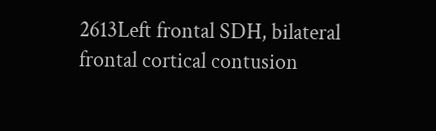2613Left frontal SDH, bilateral frontal cortical contusion